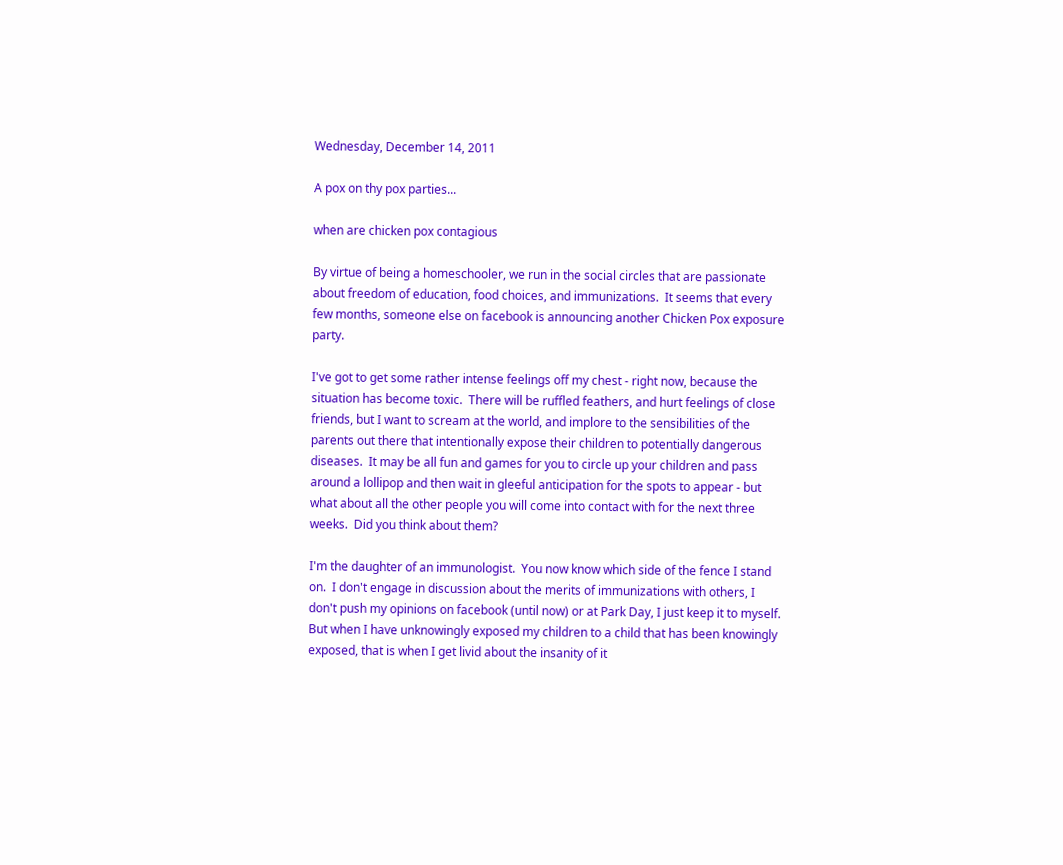Wednesday, December 14, 2011

A pox on thy pox parties...

when are chicken pox contagious

By virtue of being a homeschooler, we run in the social circles that are passionate about freedom of education, food choices, and immunizations.  It seems that every few months, someone else on facebook is announcing another Chicken Pox exposure party.

I've got to get some rather intense feelings off my chest - right now, because the situation has become toxic.  There will be ruffled feathers, and hurt feelings of close friends, but I want to scream at the world, and implore to the sensibilities of the parents out there that intentionally expose their children to potentially dangerous diseases.  It may be all fun and games for you to circle up your children and pass around a lollipop and then wait in gleeful anticipation for the spots to appear - but what about all the other people you will come into contact with for the next three weeks.  Did you think about them?

I'm the daughter of an immunologist.  You now know which side of the fence I stand on.  I don't engage in discussion about the merits of immunizations with others, I don't push my opinions on facebook (until now) or at Park Day, I just keep it to myself.  But when I have unknowingly exposed my children to a child that has been knowingly exposed, that is when I get livid about the insanity of it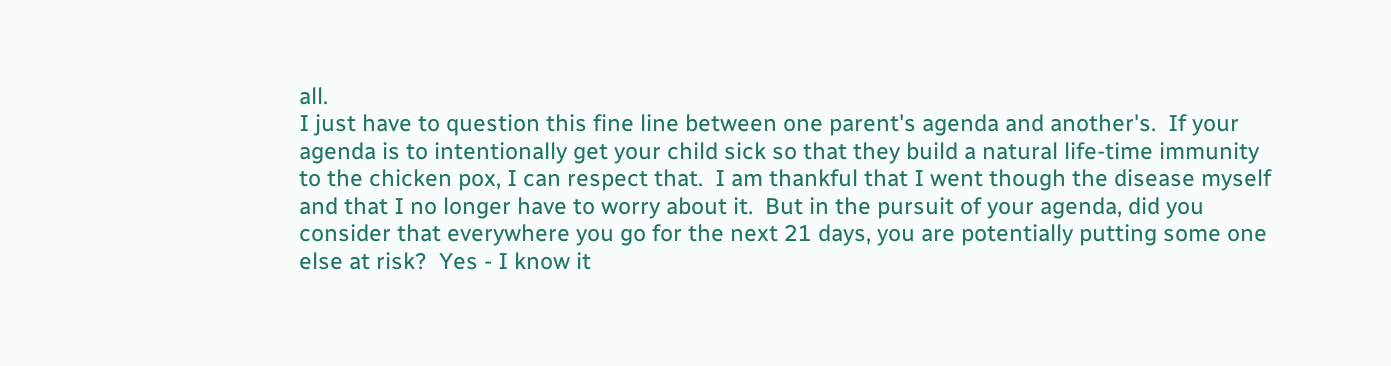all.
I just have to question this fine line between one parent's agenda and another's.  If your agenda is to intentionally get your child sick so that they build a natural life-time immunity to the chicken pox, I can respect that.  I am thankful that I went though the disease myself and that I no longer have to worry about it.  But in the pursuit of your agenda, did you consider that everywhere you go for the next 21 days, you are potentially putting some one else at risk?  Yes - I know it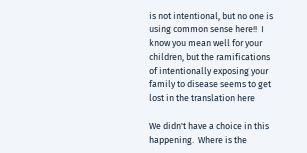is not intentional, but no one is using common sense here!!  I know you mean well for your children, but the ramifications of intentionally exposing your family to disease seems to get lost in the translation here

We didn't have a choice in this happening.  Where is the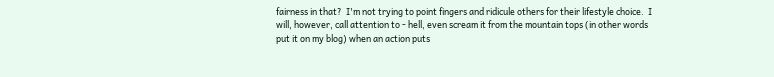fairness in that?  I'm not trying to point fingers and ridicule others for their lifestyle choice.  I will, however, call attention to - hell, even scream it from the mountain tops (in other words put it on my blog) when an action puts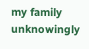my family unknowingly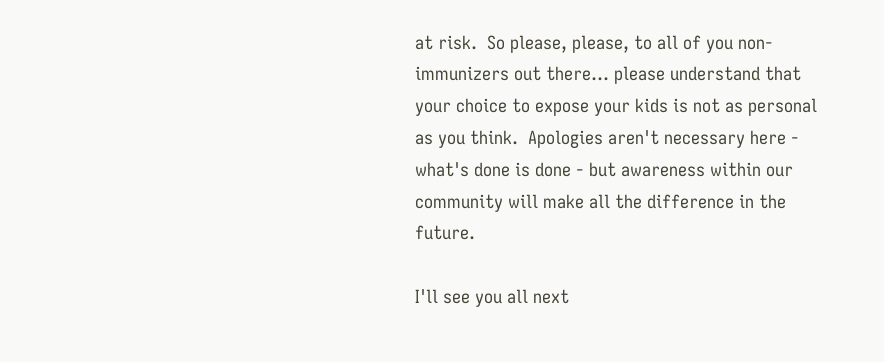at risk.  So please, please, to all of you non-immunizers out there... please understand that your choice to expose your kids is not as personal as you think.  Apologies aren't necessary here - what's done is done - but awareness within our community will make all the difference in the future.

I'll see you all next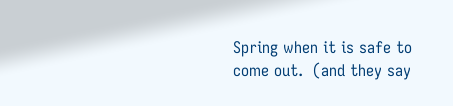Spring when it is safe to come out.  (and they say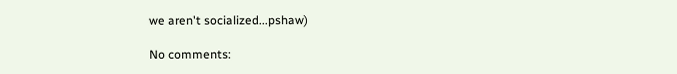we aren't socialized...pshaw)

No comments: